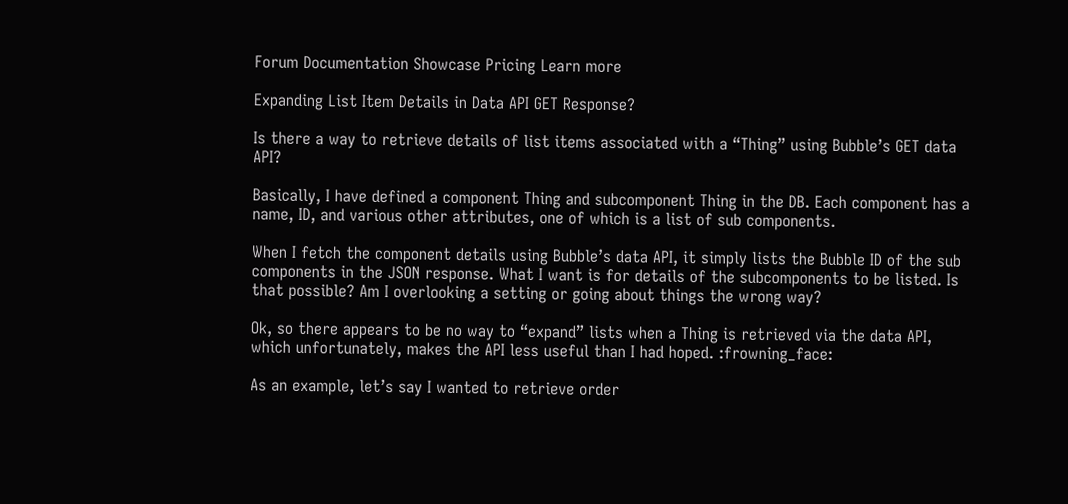Forum Documentation Showcase Pricing Learn more

Expanding List Item Details in Data API GET Response?

Is there a way to retrieve details of list items associated with a “Thing” using Bubble’s GET data API?

Basically, I have defined a component Thing and subcomponent Thing in the DB. Each component has a name, ID, and various other attributes, one of which is a list of sub components.

When I fetch the component details using Bubble’s data API, it simply lists the Bubble ID of the sub components in the JSON response. What I want is for details of the subcomponents to be listed. Is that possible? Am I overlooking a setting or going about things the wrong way?

Ok, so there appears to be no way to “expand” lists when a Thing is retrieved via the data API, which unfortunately, makes the API less useful than I had hoped. :frowning_face:

As an example, let’s say I wanted to retrieve order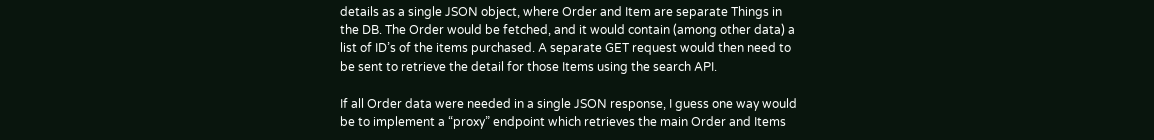details as a single JSON object, where Order and Item are separate Things in the DB. The Order would be fetched, and it would contain (among other data) a list of ID’s of the items purchased. A separate GET request would then need to be sent to retrieve the detail for those Items using the search API.

If all Order data were needed in a single JSON response, I guess one way would be to implement a “proxy” endpoint which retrieves the main Order and Items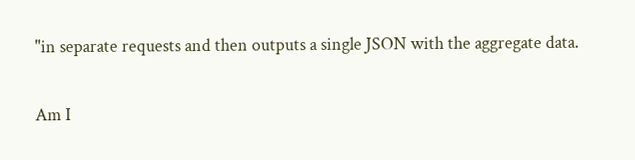"in separate requests and then outputs a single JSON with the aggregate data.

Am I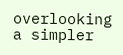overlooking a simpler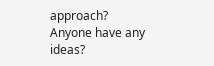approach? Anyone have any ideas?